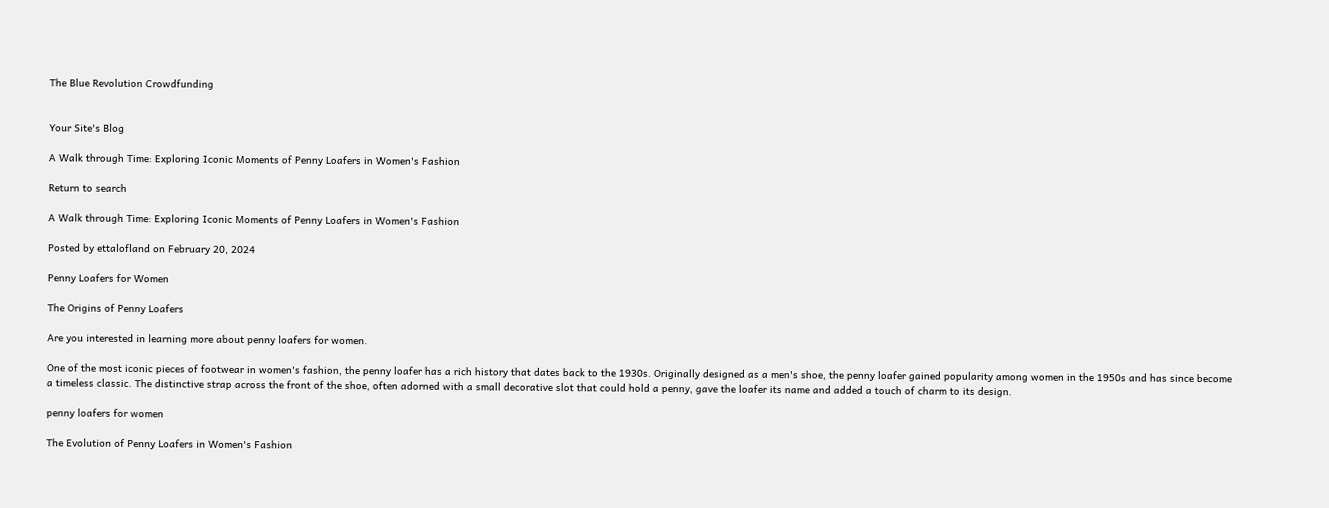The Blue Revolution Crowdfunding


Your Site's Blog

A Walk through Time: Exploring Iconic Moments of Penny Loafers in Women's Fashion

Return to search

A Walk through Time: Exploring Iconic Moments of Penny Loafers in Women's Fashion

Posted by ettalofland on February 20, 2024

Penny Loafers for Women

The Origins of Penny Loafers

Are you interested in learning more about penny loafers for women.

One of the most iconic pieces of footwear in women's fashion, the penny loafer has a rich history that dates back to the 1930s. Originally designed as a men's shoe, the penny loafer gained popularity among women in the 1950s and has since become a timeless classic. The distinctive strap across the front of the shoe, often adorned with a small decorative slot that could hold a penny, gave the loafer its name and added a touch of charm to its design.

penny loafers for women

The Evolution of Penny Loafers in Women's Fashion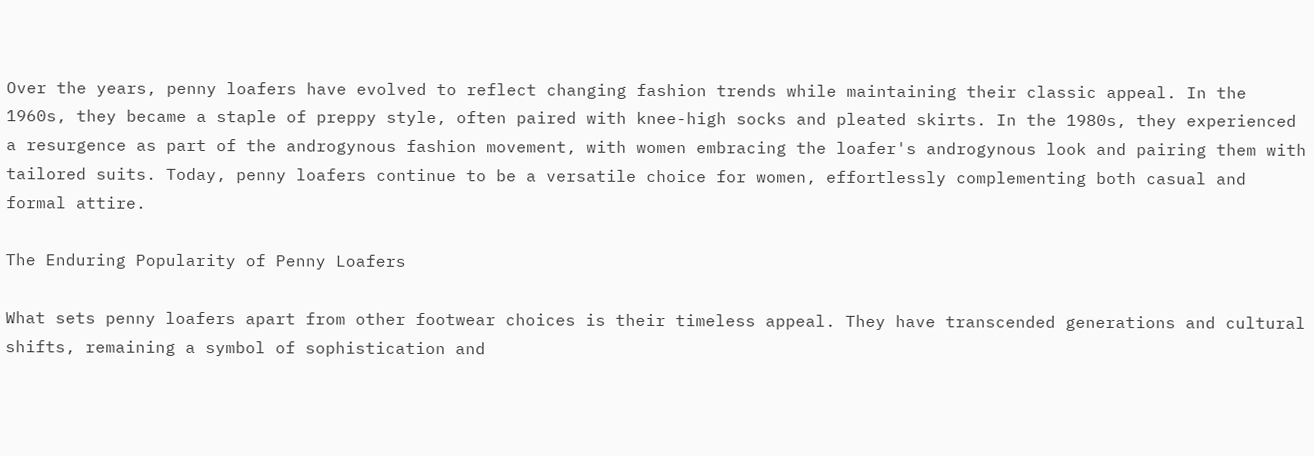Over the years, penny loafers have evolved to reflect changing fashion trends while maintaining their classic appeal. In the 1960s, they became a staple of preppy style, often paired with knee-high socks and pleated skirts. In the 1980s, they experienced a resurgence as part of the androgynous fashion movement, with women embracing the loafer's androgynous look and pairing them with tailored suits. Today, penny loafers continue to be a versatile choice for women, effortlessly complementing both casual and formal attire.

The Enduring Popularity of Penny Loafers

What sets penny loafers apart from other footwear choices is their timeless appeal. They have transcended generations and cultural shifts, remaining a symbol of sophistication and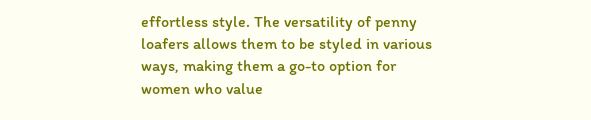effortless style. The versatility of penny loafers allows them to be styled in various ways, making them a go-to option for women who value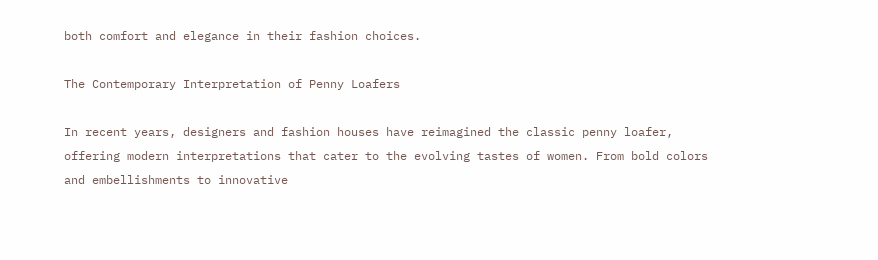both comfort and elegance in their fashion choices.

The Contemporary Interpretation of Penny Loafers

In recent years, designers and fashion houses have reimagined the classic penny loafer, offering modern interpretations that cater to the evolving tastes of women. From bold colors and embellishments to innovative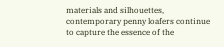materials and silhouettes, contemporary penny loafers continue to capture the essence of the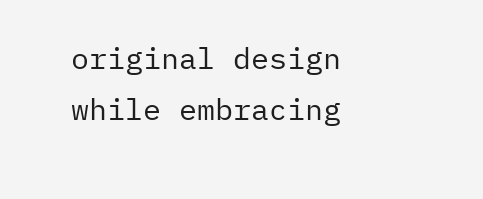original design while embracing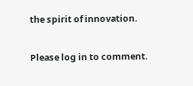the spirit of innovation.


Please log in to comment.